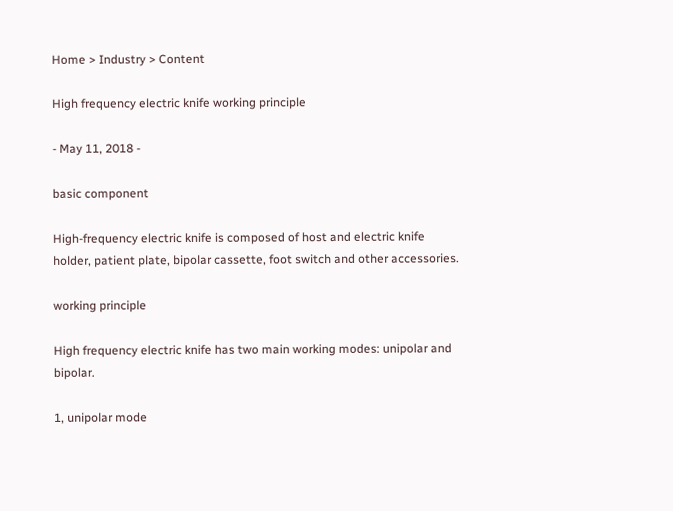Home > Industry > Content

High frequency electric knife working principle

- May 11, 2018 -

basic component

High-frequency electric knife is composed of host and electric knife holder, patient plate, bipolar cassette, foot switch and other accessories.

working principle

High frequency electric knife has two main working modes: unipolar and bipolar.

1, unipolar mode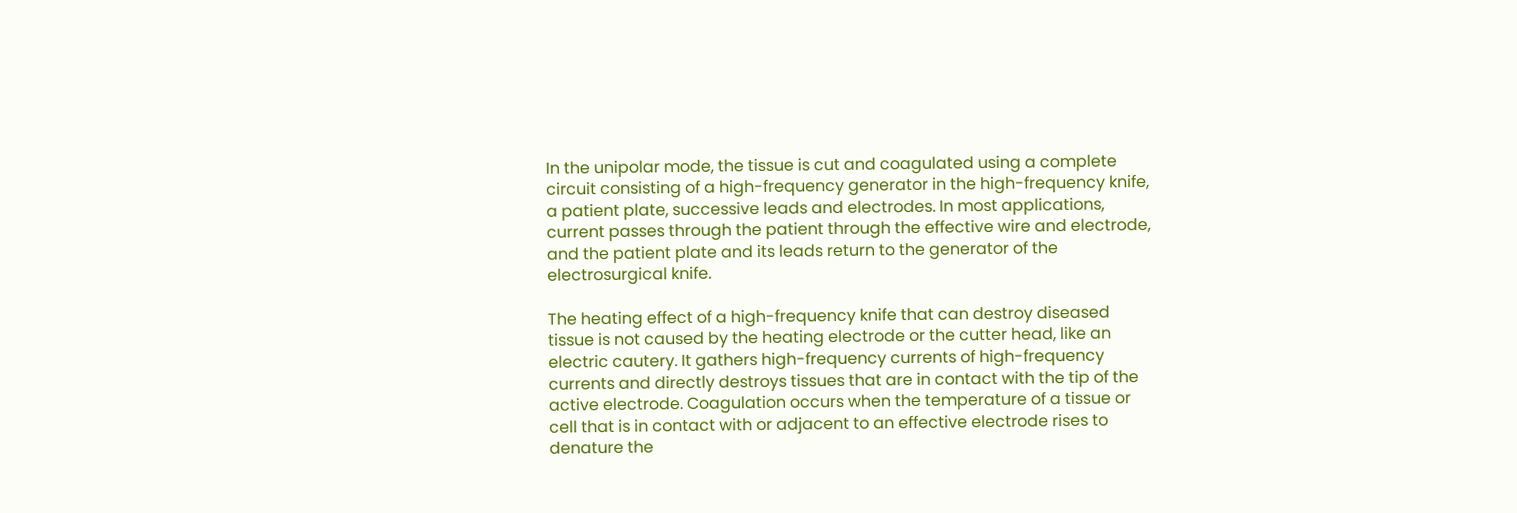In the unipolar mode, the tissue is cut and coagulated using a complete circuit consisting of a high-frequency generator in the high-frequency knife, a patient plate, successive leads and electrodes. In most applications, current passes through the patient through the effective wire and electrode, and the patient plate and its leads return to the generator of the electrosurgical knife.

The heating effect of a high-frequency knife that can destroy diseased tissue is not caused by the heating electrode or the cutter head, like an electric cautery. It gathers high-frequency currents of high-frequency currents and directly destroys tissues that are in contact with the tip of the active electrode. Coagulation occurs when the temperature of a tissue or cell that is in contact with or adjacent to an effective electrode rises to denature the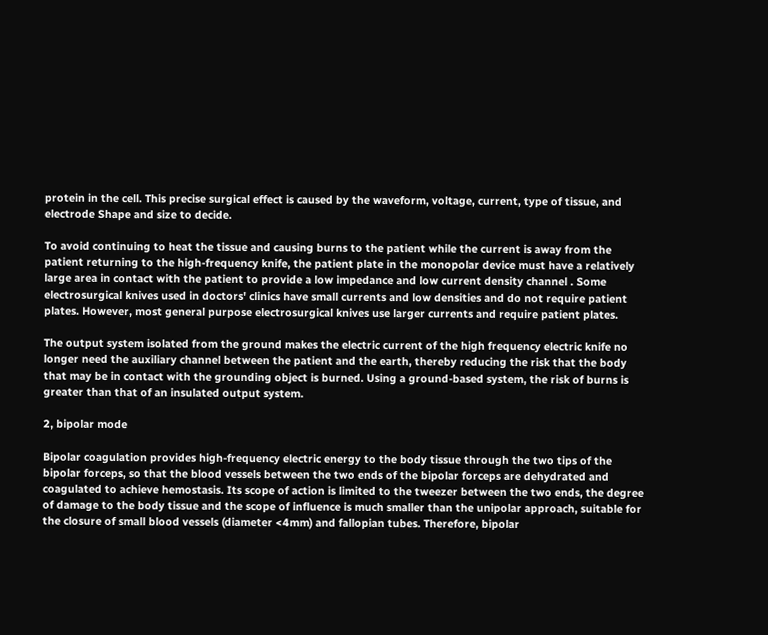protein in the cell. This precise surgical effect is caused by the waveform, voltage, current, type of tissue, and electrode Shape and size to decide.

To avoid continuing to heat the tissue and causing burns to the patient while the current is away from the patient returning to the high-frequency knife, the patient plate in the monopolar device must have a relatively large area in contact with the patient to provide a low impedance and low current density channel . Some electrosurgical knives used in doctors' clinics have small currents and low densities and do not require patient plates. However, most general purpose electrosurgical knives use larger currents and require patient plates.

The output system isolated from the ground makes the electric current of the high frequency electric knife no longer need the auxiliary channel between the patient and the earth, thereby reducing the risk that the body that may be in contact with the grounding object is burned. Using a ground-based system, the risk of burns is greater than that of an insulated output system.

2, bipolar mode

Bipolar coagulation provides high-frequency electric energy to the body tissue through the two tips of the bipolar forceps, so that the blood vessels between the two ends of the bipolar forceps are dehydrated and coagulated to achieve hemostasis. Its scope of action is limited to the tweezer between the two ends, the degree of damage to the body tissue and the scope of influence is much smaller than the unipolar approach, suitable for the closure of small blood vessels (diameter <4mm) and fallopian tubes. Therefore, bipolar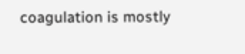coagulation is mostly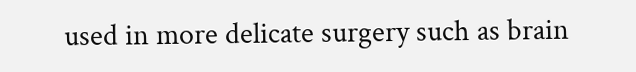used in more delicate surgery such as brain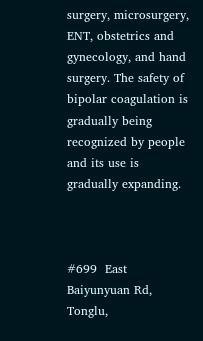surgery, microsurgery, ENT, obstetrics and gynecology, and hand surgery. The safety of bipolar coagulation is gradually being recognized by people and its use is gradually expanding.



#699  East Baiyunyuan Rd, Tonglu,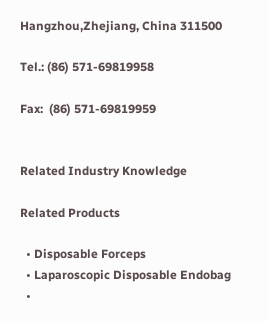Hangzhou,Zhejiang, China 311500

Tel.: (86) 571-69819958

Fax:  (86) 571-69819959


Related Industry Knowledge

Related Products

  • Disposable Forceps
  • Laparoscopic Disposable Endobag
  •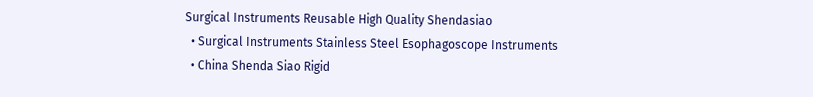Surgical Instruments Reusable High Quality Shendasiao
  • Surgical Instruments Stainless Steel Esophagoscope Instruments
  • China Shenda Siao Rigid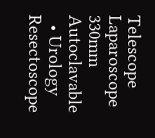Telescope Laparoscope 330mm Autoclavable
  • Urology Resectoscope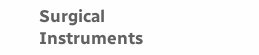Surgical Instruments